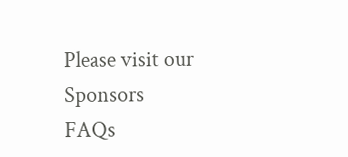Please visit our Sponsors
FAQs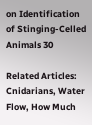on Identification of Stinging-Celled Animals 30

Related Articles: Cnidarians, Water Flow, How Much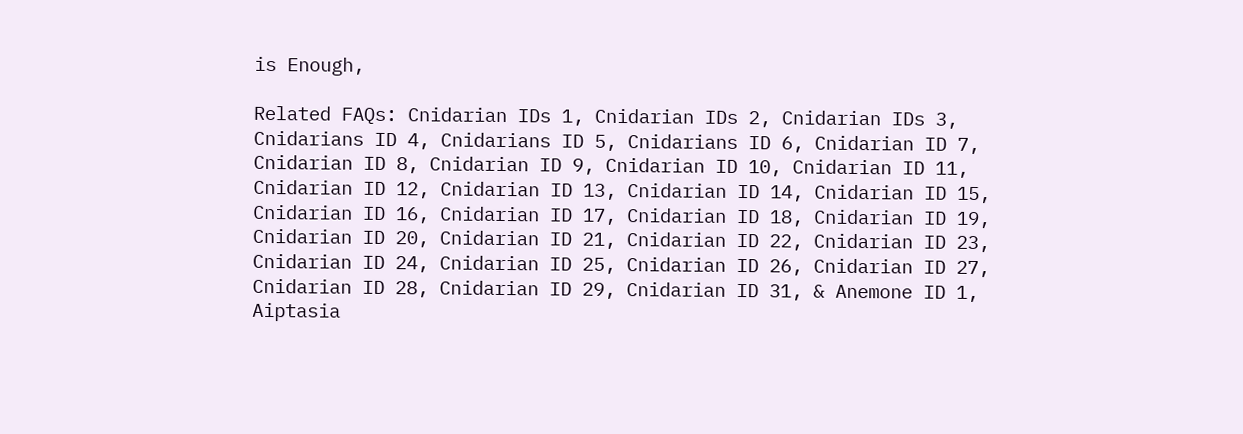is Enough,

Related FAQs: Cnidarian IDs 1, Cnidarian IDs 2, Cnidarian IDs 3, Cnidarians ID 4, Cnidarians ID 5, Cnidarians ID 6, Cnidarian ID 7, Cnidarian ID 8, Cnidarian ID 9, Cnidarian ID 10, Cnidarian ID 11, Cnidarian ID 12, Cnidarian ID 13, Cnidarian ID 14, Cnidarian ID 15, Cnidarian ID 16, Cnidarian ID 17, Cnidarian ID 18, Cnidarian ID 19, Cnidarian ID 20, Cnidarian ID 21, Cnidarian ID 22, Cnidarian ID 23, Cnidarian ID 24, Cnidarian ID 25, Cnidarian ID 26, Cnidarian ID 27,  Cnidarian ID 28, Cnidarian ID 29, Cnidarian ID 31, & Anemone ID 1, Aiptasia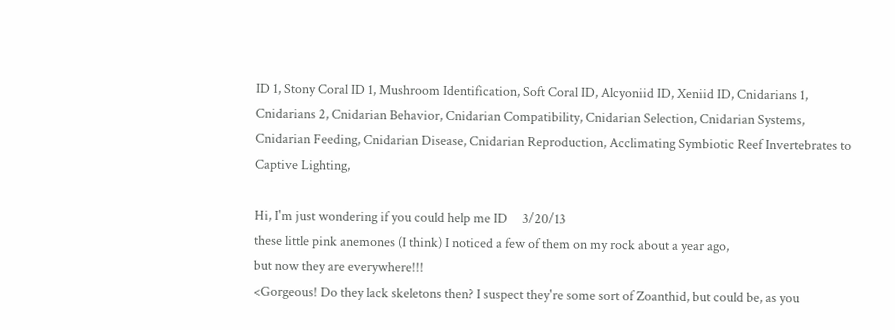ID 1, Stony Coral ID 1, Mushroom Identification, Soft Coral ID, Alcyoniid ID, Xeniid ID, Cnidarians 1, Cnidarians 2, Cnidarian Behavior, Cnidarian Compatibility, Cnidarian Selection, Cnidarian Systems, Cnidarian Feeding, Cnidarian Disease, Cnidarian Reproduction, Acclimating Symbiotic Reef Invertebrates to Captive Lighting,

Hi, I'm just wondering if you could help me ID     3/20/13
these little pink anemones (I think) I noticed a few of them on my rock about a year ago,
but now they are everywhere!!!
<Gorgeous! Do they lack skeletons then? I suspect they're some sort of Zoanthid, but could be, as you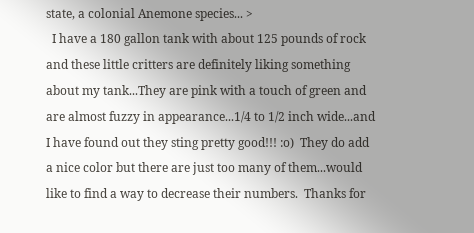state, a colonial Anemone species... >
  I have a 180 gallon tank with about 125 pounds of rock and these little critters are definitely liking something about my tank...They are pink with a touch of green and are almost fuzzy in appearance...1/4 to 1/2 inch wide...and I have found out they sting pretty good!!! :o)  They do add a nice color but there are just too many of them...would like to find a way to decrease their numbers.  Thanks for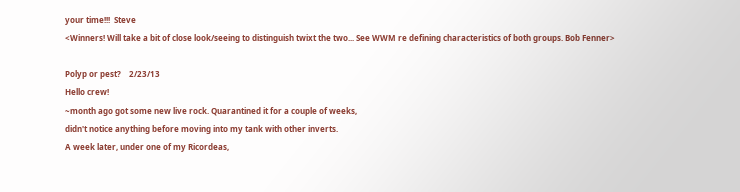your time!!!  Steve
<Winners! Will take a bit of close look/seeing to distinguish twixt the two... See WWM re defining characteristics of both groups. Bob Fenner>

Polyp or pest?    2/23/13
Hello crew!
~month ago got some new live rock. Quarantined it for a couple of weeks,
didn't notice anything before moving into my tank with other inverts.
A week later, under one of my Ricordeas,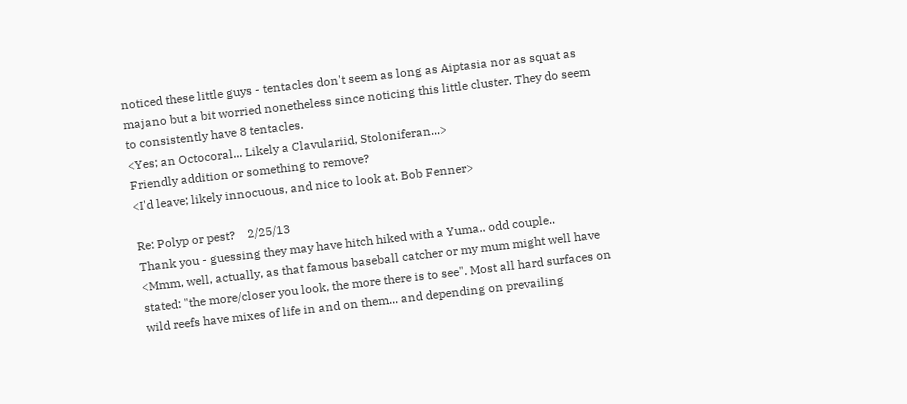noticed these little guys - tentacles don't seem as long as Aiptasia nor as squat as majano but a bit worried nonetheless since noticing this little cluster. They do seem to consistently have 8 tentacles.
<Yes; an Octocoral... Likely a Clavulariid, Stoloniferan...>
Friendly addition or something to remove?
<I'd leave; likely innocuous, and nice to look at. Bob Fenner>

Re: Polyp or pest?    2/25/13
Thank you - guessing they may have hitch hiked with a Yuma.. odd couple..
<Mmm, well, actually, as that famous baseball catcher or my mum might well have stated: "the more/closer you look, the more there is to see". Most all hard surfaces on wild reefs have mixes of life in and on them... and depending on prevailing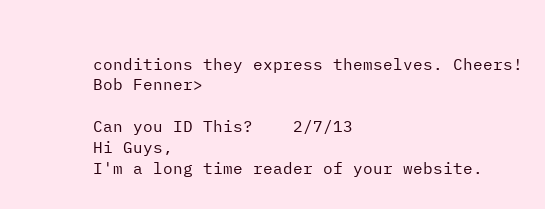conditions they express themselves. Cheers! Bob Fenner>

Can you ID This?    2/7/13
Hi Guys,
I'm a long time reader of your website.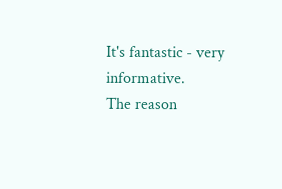It's fantastic - very informative.
The reason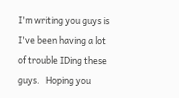I'm writing you guys is  I've been having a lot of trouble IDing these guys.   Hoping you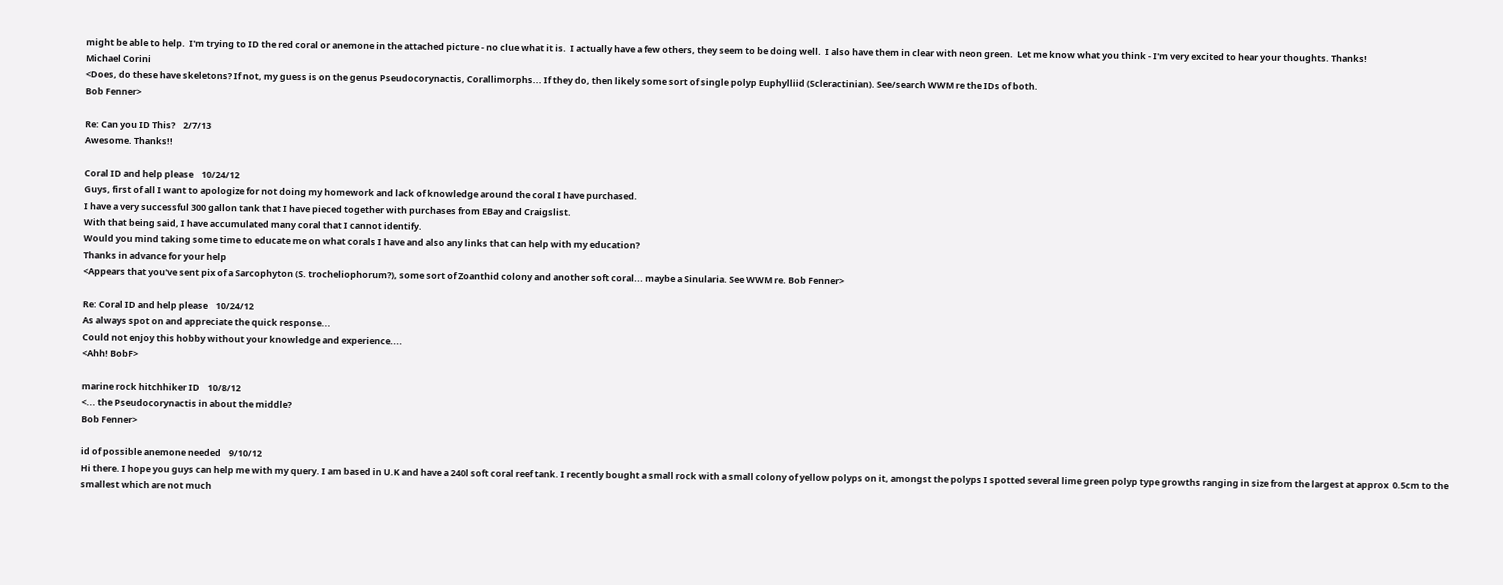might be able to help.  I'm trying to ID the red coral or anemone in the attached picture - no clue what it is.  I actually have a few others, they seem to be doing well.  I also have them in clear with neon green.  Let me know what you think - I'm very excited to hear your thoughts. Thanks!
Michael Corini
<Does, do these have skeletons? If not, my guess is on the genus Pseudocorynactis, Corallimorphs... If they do, then likely some sort of single polyp Euphylliid (Scleractinian). See/search WWM re the IDs of both.
Bob Fenner>

Re: Can you ID This?    2/7/13
Awesome. Thanks!!

Coral ID and help please    10/24/12
Guys, first of all I want to apologize for not doing my homework and lack of knowledge around the coral I have purchased.
I have a very successful 300 gallon tank that I have pieced together with purchases from EBay and Craigslist.
With that being said, I have accumulated many coral that I cannot identify.
Would you mind taking some time to educate me on what corals I have and also any links that can help with my education?
Thanks in advance for your help
<Appears that you've sent pix of a Sarcophyton (S. trocheliophorum?), some sort of Zoanthid colony and another soft coral... maybe a Sinularia. See WWM re. Bob Fenner>

Re: Coral ID and help please    10/24/12
As always spot on and appreciate the quick response...
Could not enjoy this hobby without your knowledge and experience....
<Ahh! BobF>

marine rock hitchhiker ID    10/8/12
<... the Pseudocorynactis in about the middle?
Bob Fenner>

id of possible anemone needed    9/10/12
Hi there. I hope you guys can help me with my query. I am based in U.K and have a 240l soft coral reef tank. I recently bought a small rock with a small colony of yellow polyps on it, amongst the polyps I spotted several lime green polyp type growths ranging in size from the largest at approx  0.5cm to the smallest which are not much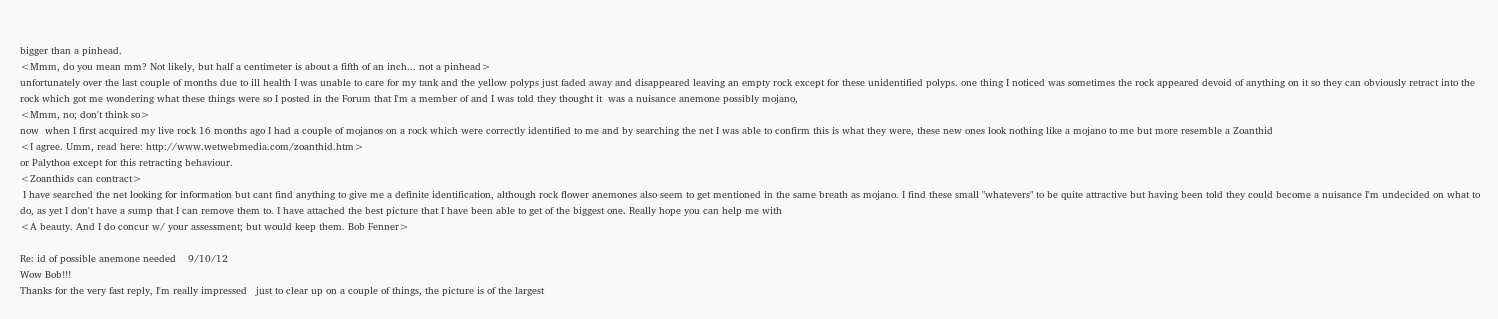bigger than a pinhead.
<Mmm, do you mean mm? Not likely, but half a centimeter is about a fifth of an inch... not a pinhead>
unfortunately over the last couple of months due to ill health I was unable to care for my tank and the yellow polyps just faded away and disappeared leaving an empty rock except for these unidentified polyps. one thing I noticed was sometimes the rock appeared devoid of anything on it so they can obviously retract into the rock which got me wondering what these things were so I posted in the Forum that I'm a member of and I was told they thought it  was a nuisance anemone possibly mojano,
<Mmm, no; don't think so>
now  when I first acquired my live rock 16 months ago I had a couple of mojanos on a rock which were correctly identified to me and by searching the net I was able to confirm this is what they were, these new ones look nothing like a mojano to me but more resemble a Zoanthid
<I agree. Umm, read here: http://www.wetwebmedia.com/zoanthid.htm>
or Palythoa except for this retracting behaviour.
<Zoanthids can contract>
 I have searched the net looking for information but cant find anything to give me a definite identification, although rock flower anemones also seem to get mentioned in the same breath as mojano. I find these small "whatevers" to be quite attractive but having been told they could become a nuisance I'm undecided on what to do, as yet I don't have a sump that I can remove them to. I have attached the best picture that I have been able to get of the biggest one. Really hope you can help me with
<A beauty. And I do concur w/ your assessment; but would keep them. Bob Fenner>

Re: id of possible anemone needed    9/10/12
Wow Bob!!!
Thanks for the very fast reply, I'm really impressed   just to clear up on a couple of things, the picture is of the largest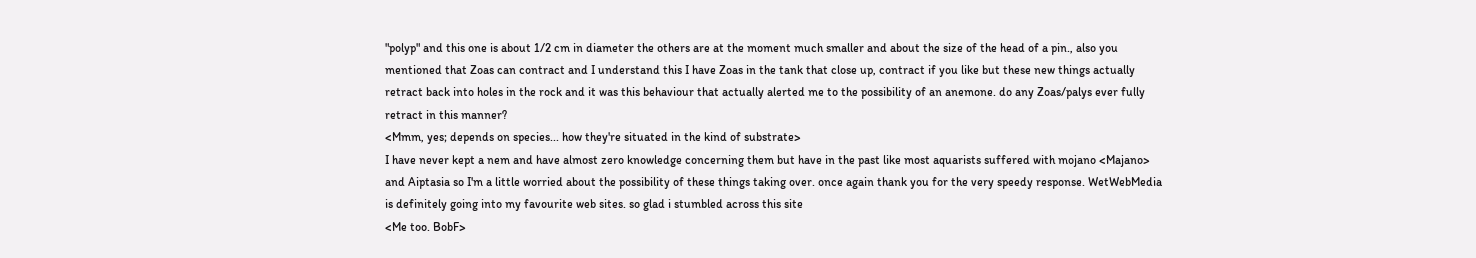"polyp" and this one is about 1/2 cm in diameter the others are at the moment much smaller and about the size of the head of a pin., also you mentioned that Zoas can contract and I understand this I have Zoas in the tank that close up, contract if you like but these new things actually retract back into holes in the rock and it was this behaviour that actually alerted me to the possibility of an anemone. do any Zoas/palys ever fully retract in this manner?
<Mmm, yes; depends on species... how they're situated in the kind of substrate>
I have never kept a nem and have almost zero knowledge concerning them but have in the past like most aquarists suffered with mojano <Majano> and Aiptasia so I'm a little worried about the possibility of these things taking over. once again thank you for the very speedy response. WetWebMedia is definitely going into my favourite web sites. so glad i stumbled across this site
<Me too. BobF>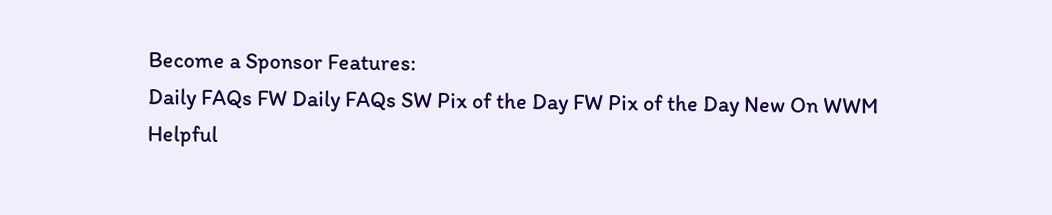Become a Sponsor Features:
Daily FAQs FW Daily FAQs SW Pix of the Day FW Pix of the Day New On WWM
Helpful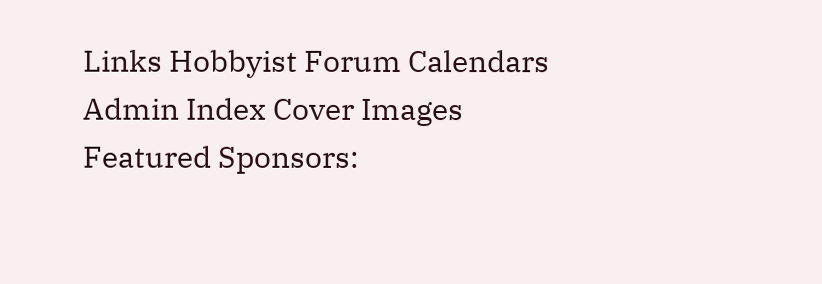Links Hobbyist Forum Calendars Admin Index Cover Images
Featured Sponsors: